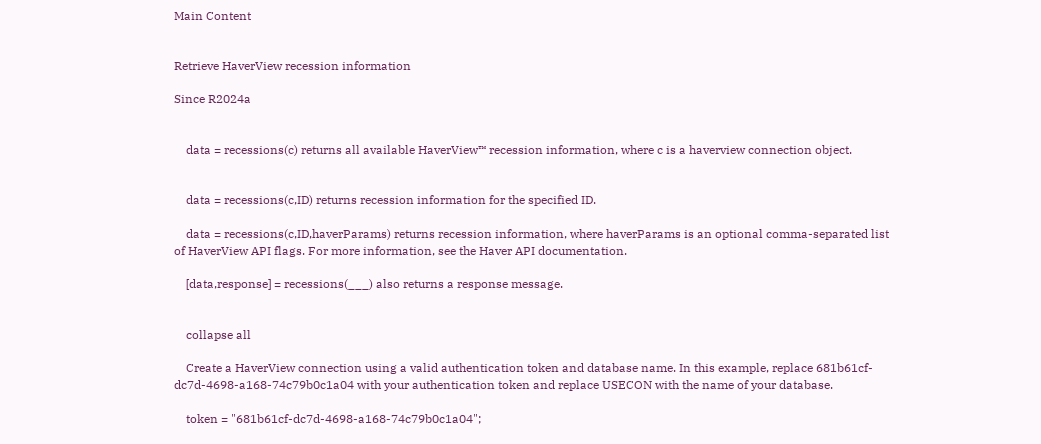Main Content


Retrieve HaverView recession information

Since R2024a


    data = recessions(c) returns all available HaverView™ recession information, where c is a haverview connection object.


    data = recessions(c,ID) returns recession information for the specified ID.

    data = recessions(c,ID,haverParams) returns recession information, where haverParams is an optional comma-separated list of HaverView API flags. For more information, see the Haver API documentation.

    [data,response] = recessions(___) also returns a response message.


    collapse all

    Create a HaverView connection using a valid authentication token and database name. In this example, replace 681b61cf-dc7d-4698-a168-74c79b0c1a04 with your authentication token and replace USECON with the name of your database.

    token = "681b61cf-dc7d-4698-a168-74c79b0c1a04";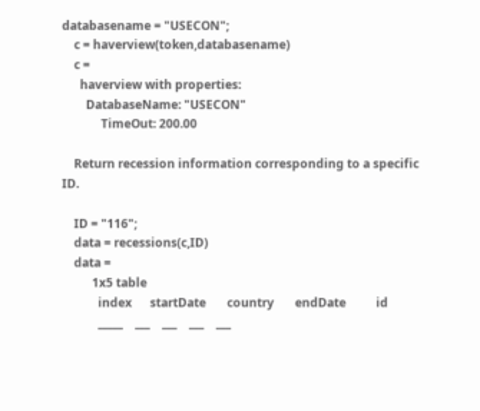databasename = "USECON";
    c = haverview(token,databasename)
    c =
      haverview with properties:
        DatabaseName: "USECON"
             TimeOut: 200.00

    Return recession information corresponding to a specific ID.

    ID = "116";
    data = recessions(c,ID)
    data =
          1x5 table
            index      startDate       country       endDate          id
            _____    ___    ___    ___    ___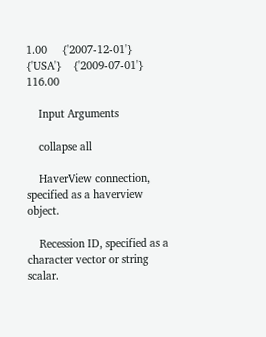1.00     {'2007-12-01'}    {'USA'}    {'2009-07-01'}    116.00

    Input Arguments

    collapse all

    HaverView connection, specified as a haverview object.

    Recession ID, specified as a character vector or string scalar.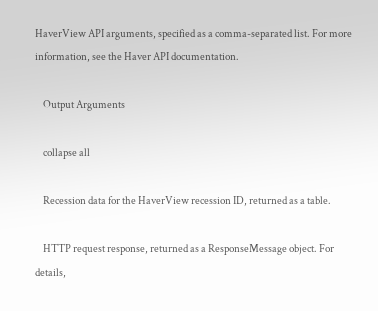HaverView API arguments, specified as a comma-separated list. For more information, see the Haver API documentation.

    Output Arguments

    collapse all

    Recession data for the HaverView recession ID, returned as a table.

    HTTP request response, returned as a ResponseMessage object. For details,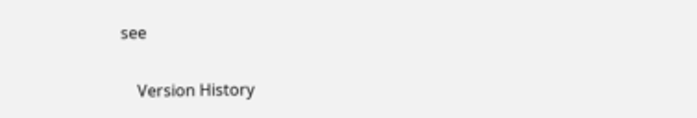see

    Version History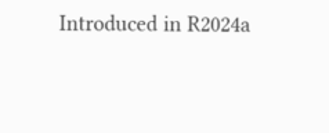Introduced in R2024a